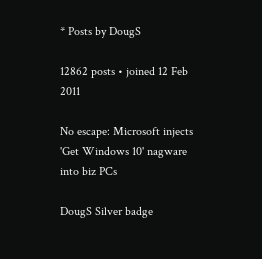* Posts by DougS

12862 posts • joined 12 Feb 2011

No escape: Microsoft injects 'Get Windows 10' nagware into biz PCs

DougS Silver badge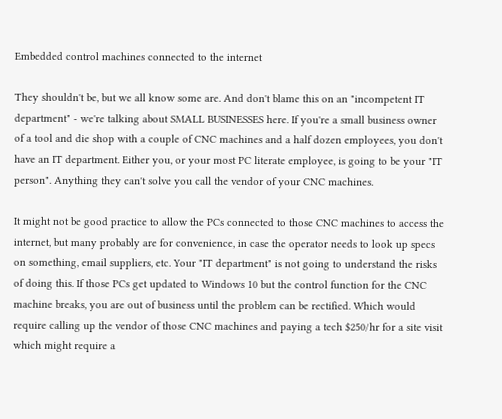Embedded control machines connected to the internet

They shouldn't be, but we all know some are. And don't blame this on an "incompetent IT department" - we're talking about SMALL BUSINESSES here. If you're a small business owner of a tool and die shop with a couple of CNC machines and a half dozen employees, you don't have an IT department. Either you, or your most PC literate employee, is going to be your "IT person". Anything they can't solve you call the vendor of your CNC machines.

It might not be good practice to allow the PCs connected to those CNC machines to access the internet, but many probably are for convenience, in case the operator needs to look up specs on something, email suppliers, etc. Your "IT department" is not going to understand the risks of doing this. If those PCs get updated to Windows 10 but the control function for the CNC machine breaks, you are out of business until the problem can be rectified. Which would require calling up the vendor of those CNC machines and paying a tech $250/hr for a site visit which might require a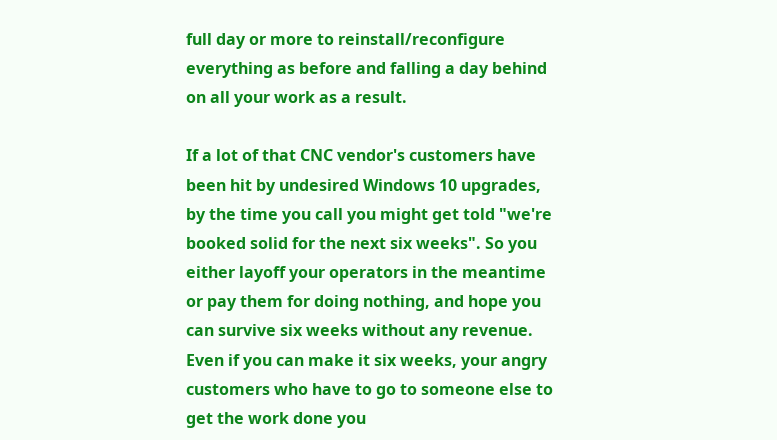full day or more to reinstall/reconfigure everything as before and falling a day behind on all your work as a result.

If a lot of that CNC vendor's customers have been hit by undesired Windows 10 upgrades, by the time you call you might get told "we're booked solid for the next six weeks". So you either layoff your operators in the meantime or pay them for doing nothing, and hope you can survive six weeks without any revenue. Even if you can make it six weeks, your angry customers who have to go to someone else to get the work done you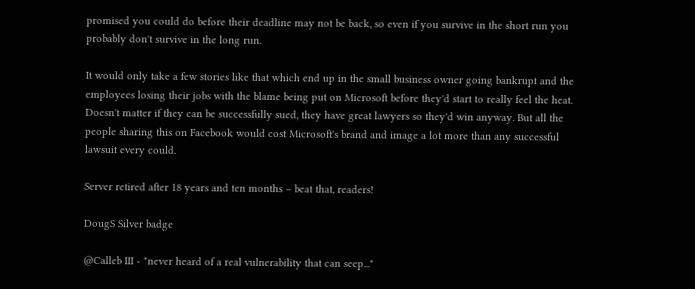promised you could do before their deadline may not be back, so even if you survive in the short run you probably don't survive in the long run.

It would only take a few stories like that which end up in the small business owner going bankrupt and the employees losing their jobs with the blame being put on Microsoft before they'd start to really feel the heat. Doesn't matter if they can be successfully sued, they have great lawyers so they'd win anyway. But all the people sharing this on Facebook would cost Microsoft's brand and image a lot more than any successful lawsuit every could.

Server retired after 18 years and ten months – beat that, readers!

DougS Silver badge

@Calleb III - "never heard of a real vulnerability that can seep..."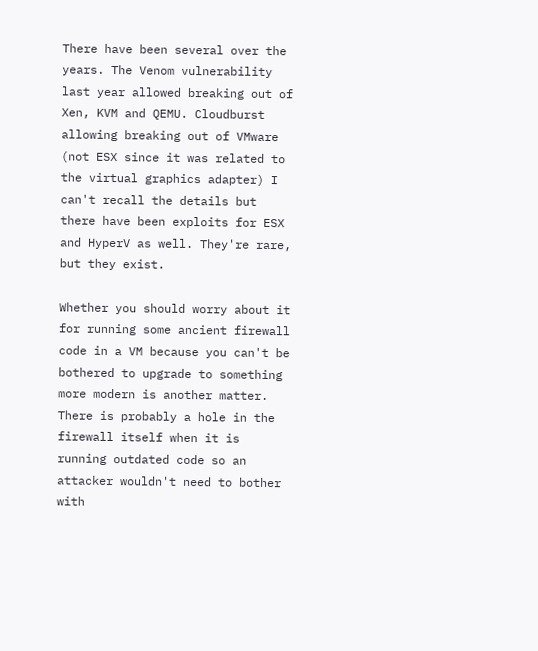There have been several over the years. The Venom vulnerability last year allowed breaking out of Xen, KVM and QEMU. Cloudburst allowing breaking out of VMware (not ESX since it was related to the virtual graphics adapter) I can't recall the details but there have been exploits for ESX and HyperV as well. They're rare, but they exist.

Whether you should worry about it for running some ancient firewall code in a VM because you can't be bothered to upgrade to something more modern is another matter. There is probably a hole in the firewall itself when it is running outdated code so an attacker wouldn't need to bother with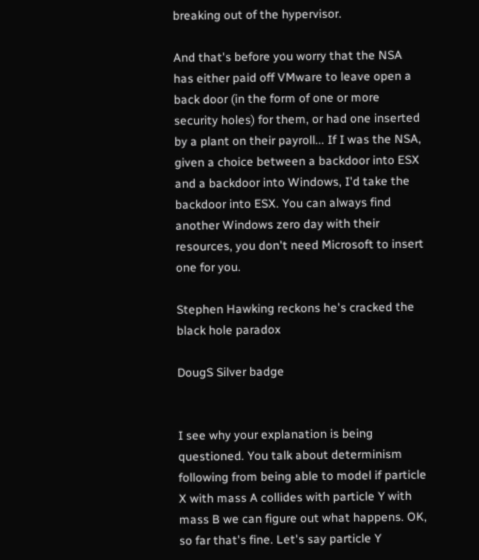breaking out of the hypervisor.

And that's before you worry that the NSA has either paid off VMware to leave open a back door (in the form of one or more security holes) for them, or had one inserted by a plant on their payroll... If I was the NSA, given a choice between a backdoor into ESX and a backdoor into Windows, I'd take the backdoor into ESX. You can always find another Windows zero day with their resources, you don't need Microsoft to insert one for you.

Stephen Hawking reckons he's cracked the black hole paradox

DougS Silver badge


I see why your explanation is being questioned. You talk about determinism following from being able to model if particle X with mass A collides with particle Y with mass B we can figure out what happens. OK, so far that's fine. Let's say particle Y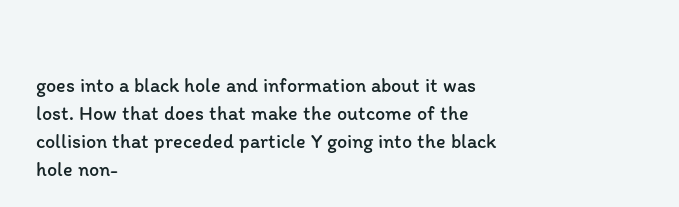goes into a black hole and information about it was lost. How that does that make the outcome of the collision that preceded particle Y going into the black hole non-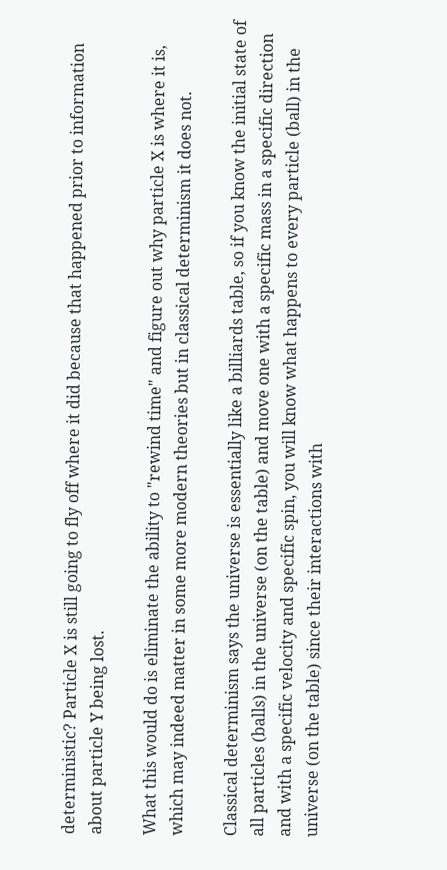deterministic? Particle X is still going to fly off where it did because that happened prior to information about particle Y being lost.

What this would do is eliminate the ability to "rewind time" and figure out why particle X is where it is, which may indeed matter in some more modern theories but in classical determinism it does not.

Classical determinism says the universe is essentially like a billiards table, so if you know the initial state of all particles (balls) in the universe (on the table) and move one with a specific mass in a specific direction and with a specific velocity and specific spin, you will know what happens to every particle (ball) in the universe (on the table) since their interactions with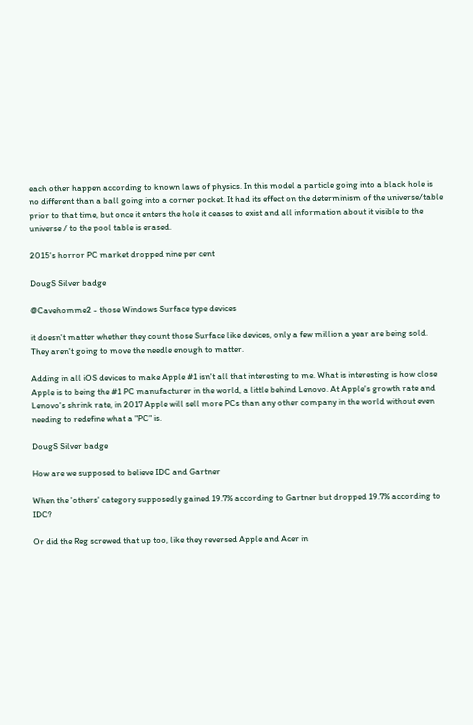each other happen according to known laws of physics. In this model a particle going into a black hole is no different than a ball going into a corner pocket. It had its effect on the determinism of the universe/table prior to that time, but once it enters the hole it ceases to exist and all information about it visible to the universe / to the pool table is erased.

2015's horror PC market dropped nine per cent

DougS Silver badge

@Cavehomme2 - those Windows Surface type devices

it doesn't matter whether they count those Surface like devices, only a few million a year are being sold. They aren't going to move the needle enough to matter.

Adding in all iOS devices to make Apple #1 isn't all that interesting to me. What is interesting is how close Apple is to being the #1 PC manufacturer in the world, a little behind Lenovo. At Apple's growth rate and Lenovo's shrink rate, in 2017 Apple will sell more PCs than any other company in the world without even needing to redefine what a "PC" is.

DougS Silver badge

How are we supposed to believe IDC and Gartner

When the 'others' category supposedly gained 19.7% according to Gartner but dropped 19.7% according to IDC?

Or did the Reg screwed that up too, like they reversed Apple and Acer in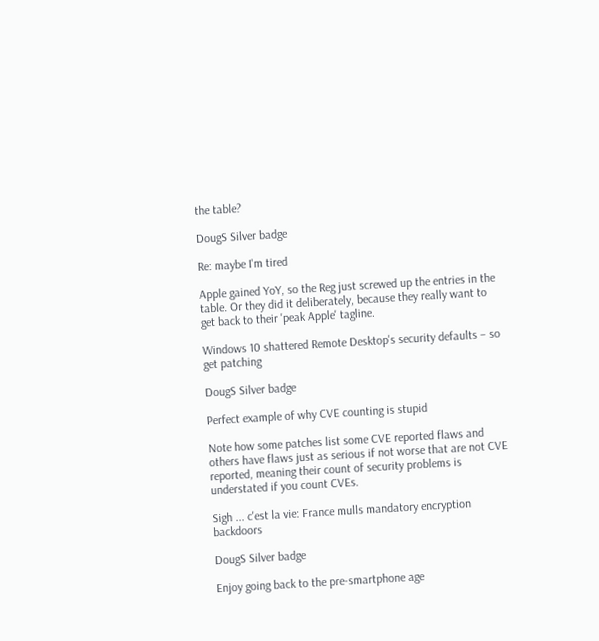the table?

DougS Silver badge

Re: maybe I'm tired

Apple gained YoY, so the Reg just screwed up the entries in the table. Or they did it deliberately, because they really want to get back to their 'peak Apple' tagline.

Windows 10 shattered Remote Desktop's security defaults – so get patching

DougS Silver badge

Perfect example of why CVE counting is stupid

Note how some patches list some CVE reported flaws and others have flaws just as serious if not worse that are not CVE reported, meaning their count of security problems is understated if you count CVEs.

Sigh ... c'est la vie: France mulls mandatory encryption backdoors

DougS Silver badge

Enjoy going back to the pre-smartphone age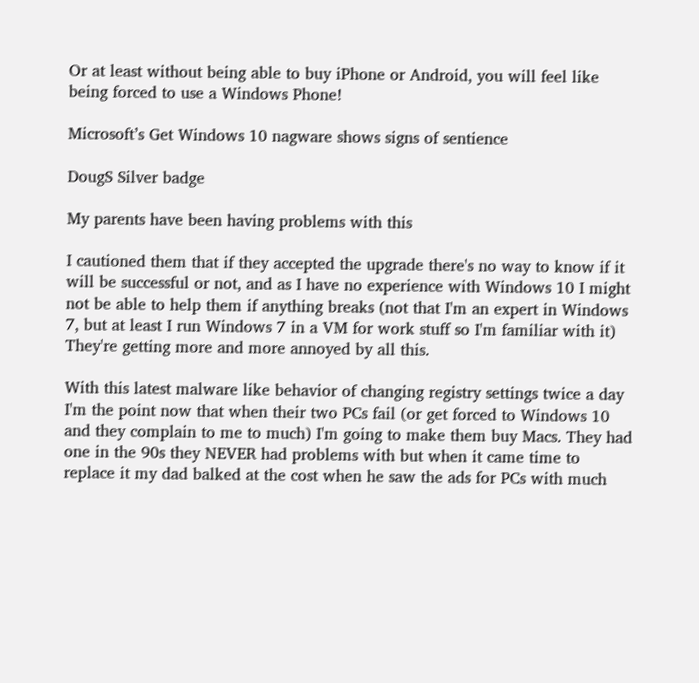Or at least without being able to buy iPhone or Android, you will feel like being forced to use a Windows Phone!

Microsoft’s Get Windows 10 nagware shows signs of sentience

DougS Silver badge

My parents have been having problems with this

I cautioned them that if they accepted the upgrade there's no way to know if it will be successful or not, and as I have no experience with Windows 10 I might not be able to help them if anything breaks (not that I'm an expert in Windows 7, but at least I run Windows 7 in a VM for work stuff so I'm familiar with it) They're getting more and more annoyed by all this.

With this latest malware like behavior of changing registry settings twice a day I'm the point now that when their two PCs fail (or get forced to Windows 10 and they complain to me to much) I'm going to make them buy Macs. They had one in the 90s they NEVER had problems with but when it came time to replace it my dad balked at the cost when he saw the ads for PCs with much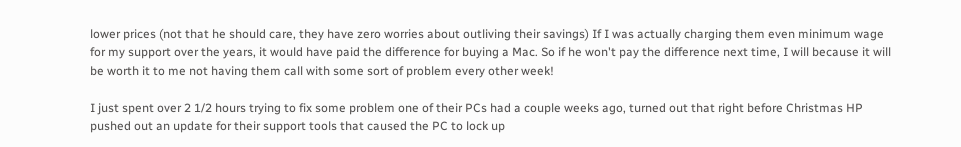lower prices (not that he should care, they have zero worries about outliving their savings) If I was actually charging them even minimum wage for my support over the years, it would have paid the difference for buying a Mac. So if he won't pay the difference next time, I will because it will be worth it to me not having them call with some sort of problem every other week!

I just spent over 2 1/2 hours trying to fix some problem one of their PCs had a couple weeks ago, turned out that right before Christmas HP pushed out an update for their support tools that caused the PC to lock up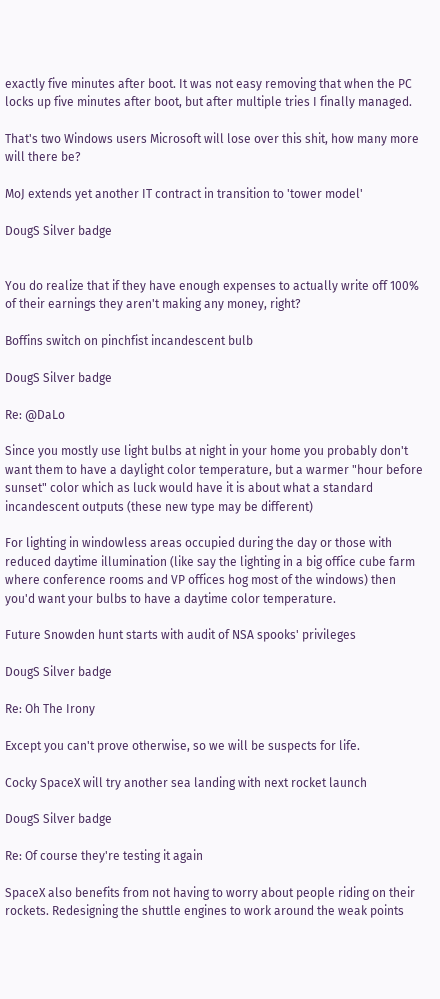exactly five minutes after boot. It was not easy removing that when the PC locks up five minutes after boot, but after multiple tries I finally managed.

That's two Windows users Microsoft will lose over this shit, how many more will there be?

MoJ extends yet another IT contract in transition to 'tower model'

DougS Silver badge


You do realize that if they have enough expenses to actually write off 100% of their earnings they aren't making any money, right?

Boffins switch on pinchfist incandescent bulb

DougS Silver badge

Re: @DaLo

Since you mostly use light bulbs at night in your home you probably don't want them to have a daylight color temperature, but a warmer "hour before sunset" color which as luck would have it is about what a standard incandescent outputs (these new type may be different)

For lighting in windowless areas occupied during the day or those with reduced daytime illumination (like say the lighting in a big office cube farm where conference rooms and VP offices hog most of the windows) then you'd want your bulbs to have a daytime color temperature.

Future Snowden hunt starts with audit of NSA spooks' privileges

DougS Silver badge

Re: Oh The Irony

Except you can't prove otherwise, so we will be suspects for life.

Cocky SpaceX will try another sea landing with next rocket launch

DougS Silver badge

Re: Of course they're testing it again

SpaceX also benefits from not having to worry about people riding on their rockets. Redesigning the shuttle engines to work around the weak points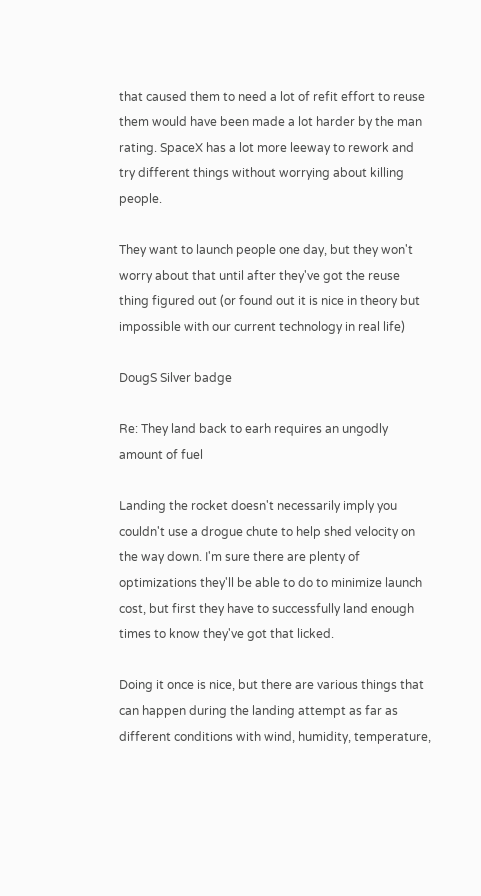that caused them to need a lot of refit effort to reuse them would have been made a lot harder by the man rating. SpaceX has a lot more leeway to rework and try different things without worrying about killing people.

They want to launch people one day, but they won't worry about that until after they've got the reuse thing figured out (or found out it is nice in theory but impossible with our current technology in real life)

DougS Silver badge

Re: They land back to earh requires an ungodly amount of fuel

Landing the rocket doesn't necessarily imply you couldn't use a drogue chute to help shed velocity on the way down. I'm sure there are plenty of optimizations they'll be able to do to minimize launch cost, but first they have to successfully land enough times to know they've got that licked.

Doing it once is nice, but there are various things that can happen during the landing attempt as far as different conditions with wind, humidity, temperature,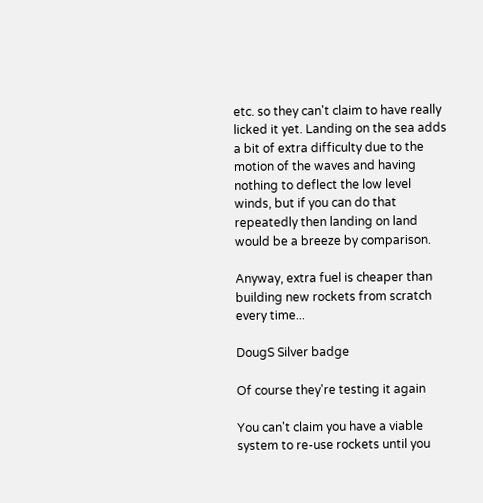etc. so they can't claim to have really licked it yet. Landing on the sea adds a bit of extra difficulty due to the motion of the waves and having nothing to deflect the low level winds, but if you can do that repeatedly then landing on land would be a breeze by comparison.

Anyway, extra fuel is cheaper than building new rockets from scratch every time...

DougS Silver badge

Of course they're testing it again

You can't claim you have a viable system to re-use rockets until you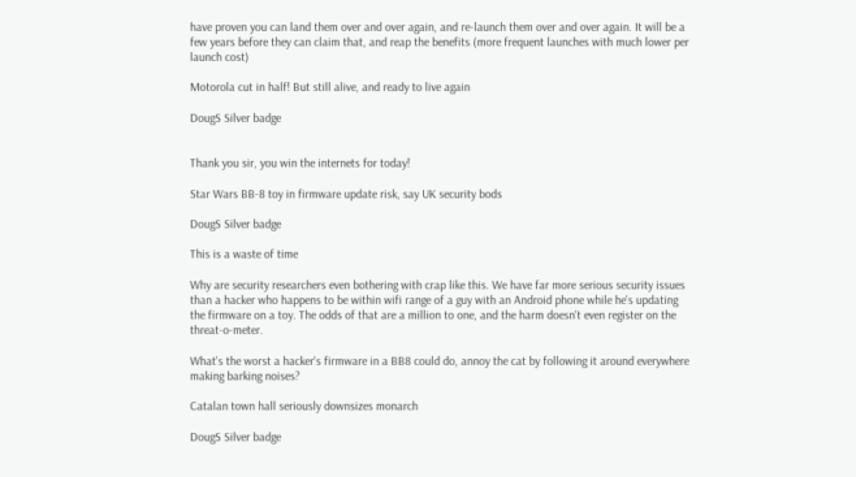have proven you can land them over and over again, and re-launch them over and over again. It will be a few years before they can claim that, and reap the benefits (more frequent launches with much lower per launch cost)

Motorola cut in half! But still alive, and ready to live again

DougS Silver badge


Thank you sir, you win the internets for today!

Star Wars BB-8 toy in firmware update risk, say UK security bods

DougS Silver badge

This is a waste of time

Why are security researchers even bothering with crap like this. We have far more serious security issues than a hacker who happens to be within wifi range of a guy with an Android phone while he's updating the firmware on a toy. The odds of that are a million to one, and the harm doesn't even register on the threat-o-meter.

What's the worst a hacker's firmware in a BB8 could do, annoy the cat by following it around everywhere making barking noises?

Catalan town hall seriously downsizes monarch

DougS Silver badge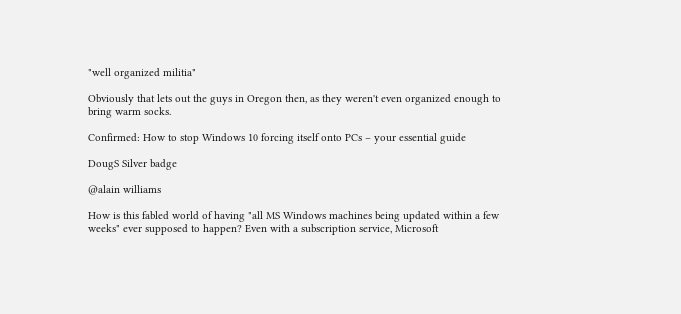"well organized militia"

Obviously that lets out the guys in Oregon then, as they weren't even organized enough to bring warm socks.

Confirmed: How to stop Windows 10 forcing itself onto PCs – your essential guide

DougS Silver badge

@alain williams

How is this fabled world of having "all MS Windows machines being updated within a few weeks" ever supposed to happen? Even with a subscription service, Microsoft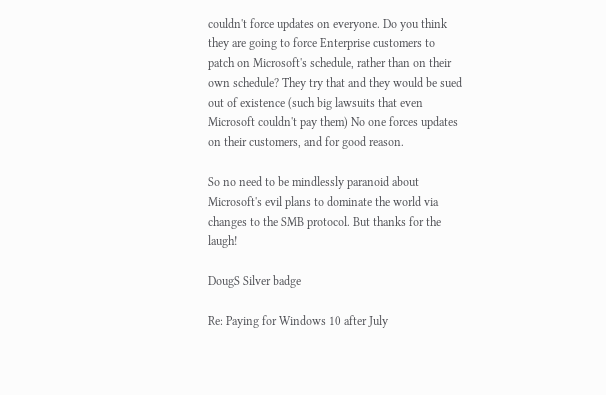couldn't force updates on everyone. Do you think they are going to force Enterprise customers to patch on Microsoft's schedule, rather than on their own schedule? They try that and they would be sued out of existence (such big lawsuits that even Microsoft couldn't pay them) No one forces updates on their customers, and for good reason.

So no need to be mindlessly paranoid about Microsoft's evil plans to dominate the world via changes to the SMB protocol. But thanks for the laugh!

DougS Silver badge

Re: Paying for Windows 10 after July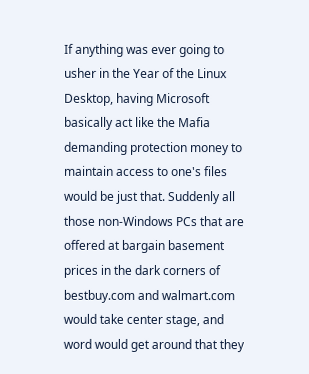If anything was ever going to usher in the Year of the Linux Desktop, having Microsoft basically act like the Mafia demanding protection money to maintain access to one's files would be just that. Suddenly all those non-Windows PCs that are offered at bargain basement prices in the dark corners of bestbuy.com and walmart.com would take center stage, and word would get around that they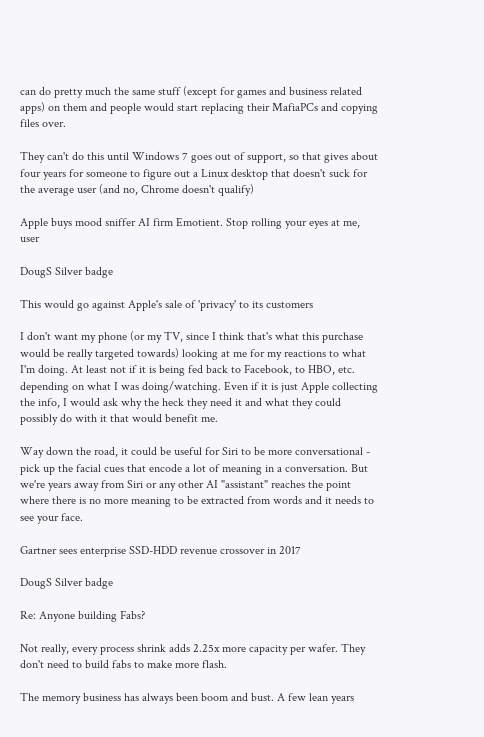can do pretty much the same stuff (except for games and business related apps) on them and people would start replacing their MafiaPCs and copying files over.

They can't do this until Windows 7 goes out of support, so that gives about four years for someone to figure out a Linux desktop that doesn't suck for the average user (and no, Chrome doesn't qualify)

Apple buys mood sniffer AI firm Emotient. Stop rolling your eyes at me, user

DougS Silver badge

This would go against Apple's sale of 'privacy' to its customers

I don't want my phone (or my TV, since I think that's what this purchase would be really targeted towards) looking at me for my reactions to what I'm doing. At least not if it is being fed back to Facebook, to HBO, etc. depending on what I was doing/watching. Even if it is just Apple collecting the info, I would ask why the heck they need it and what they could possibly do with it that would benefit me.

Way down the road, it could be useful for Siri to be more conversational - pick up the facial cues that encode a lot of meaning in a conversation. But we're years away from Siri or any other AI "assistant" reaches the point where there is no more meaning to be extracted from words and it needs to see your face.

Gartner sees enterprise SSD-HDD revenue crossover in 2017

DougS Silver badge

Re: Anyone building Fabs?

Not really, every process shrink adds 2.25x more capacity per wafer. They don't need to build fabs to make more flash.

The memory business has always been boom and bust. A few lean years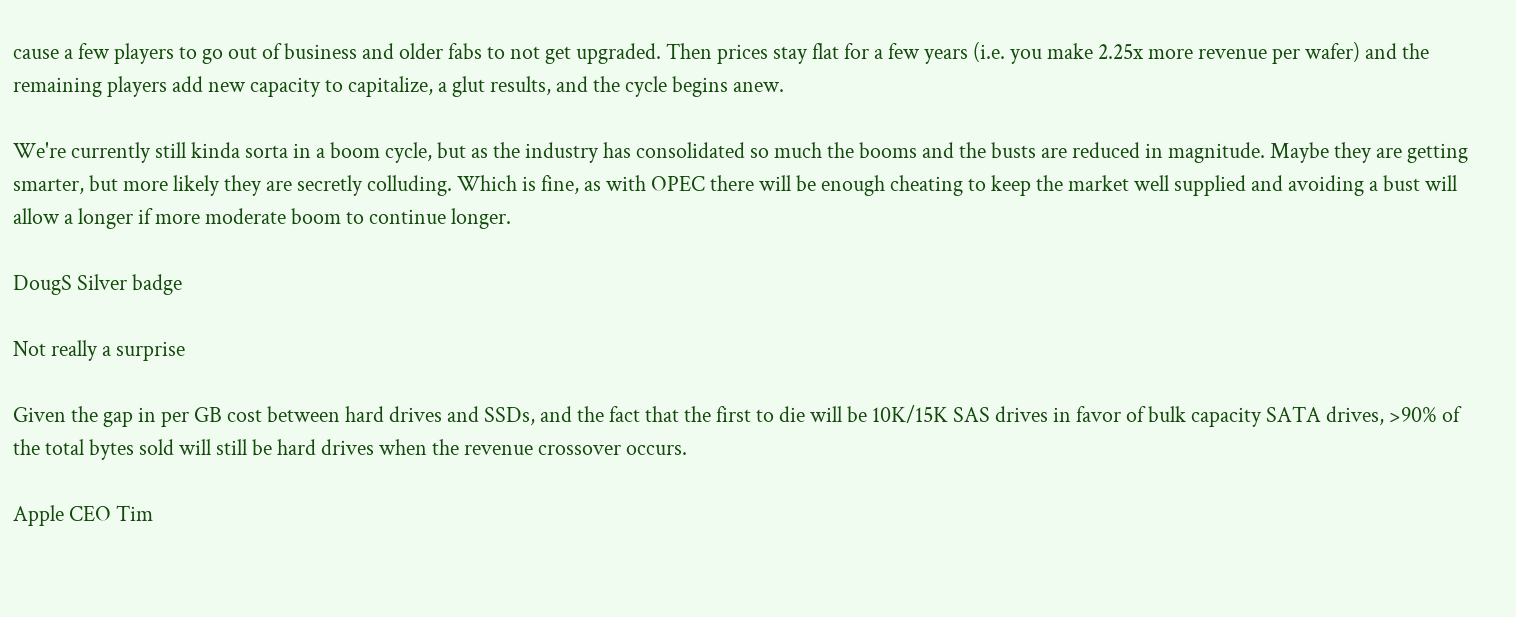cause a few players to go out of business and older fabs to not get upgraded. Then prices stay flat for a few years (i.e. you make 2.25x more revenue per wafer) and the remaining players add new capacity to capitalize, a glut results, and the cycle begins anew.

We're currently still kinda sorta in a boom cycle, but as the industry has consolidated so much the booms and the busts are reduced in magnitude. Maybe they are getting smarter, but more likely they are secretly colluding. Which is fine, as with OPEC there will be enough cheating to keep the market well supplied and avoiding a bust will allow a longer if more moderate boom to continue longer.

DougS Silver badge

Not really a surprise

Given the gap in per GB cost between hard drives and SSDs, and the fact that the first to die will be 10K/15K SAS drives in favor of bulk capacity SATA drives, >90% of the total bytes sold will still be hard drives when the revenue crossover occurs.

Apple CEO Tim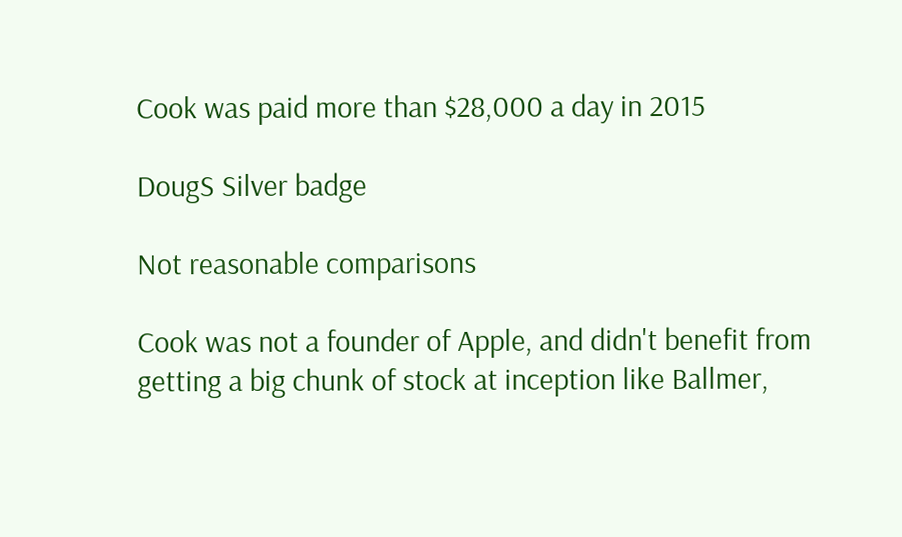Cook was paid more than $28,000 a day in 2015

DougS Silver badge

Not reasonable comparisons

Cook was not a founder of Apple, and didn't benefit from getting a big chunk of stock at inception like Ballmer,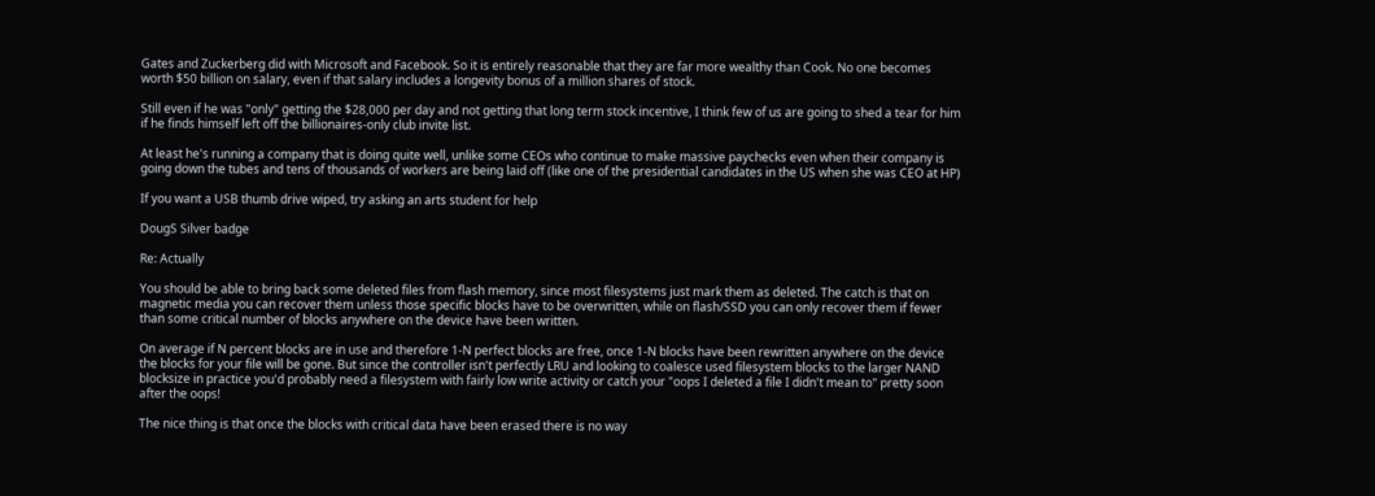Gates and Zuckerberg did with Microsoft and Facebook. So it is entirely reasonable that they are far more wealthy than Cook. No one becomes worth $50 billion on salary, even if that salary includes a longevity bonus of a million shares of stock.

Still even if he was "only" getting the $28,000 per day and not getting that long term stock incentive, I think few of us are going to shed a tear for him if he finds himself left off the billionaires-only club invite list.

At least he's running a company that is doing quite well, unlike some CEOs who continue to make massive paychecks even when their company is going down the tubes and tens of thousands of workers are being laid off (like one of the presidential candidates in the US when she was CEO at HP)

If you want a USB thumb drive wiped, try asking an arts student for help

DougS Silver badge

Re: Actually

You should be able to bring back some deleted files from flash memory, since most filesystems just mark them as deleted. The catch is that on magnetic media you can recover them unless those specific blocks have to be overwritten, while on flash/SSD you can only recover them if fewer than some critical number of blocks anywhere on the device have been written.

On average if N percent blocks are in use and therefore 1-N perfect blocks are free, once 1-N blocks have been rewritten anywhere on the device the blocks for your file will be gone. But since the controller isn't perfectly LRU and looking to coalesce used filesystem blocks to the larger NAND blocksize in practice you'd probably need a filesystem with fairly low write activity or catch your "oops I deleted a file I didn't mean to" pretty soon after the oops!

The nice thing is that once the blocks with critical data have been erased there is no way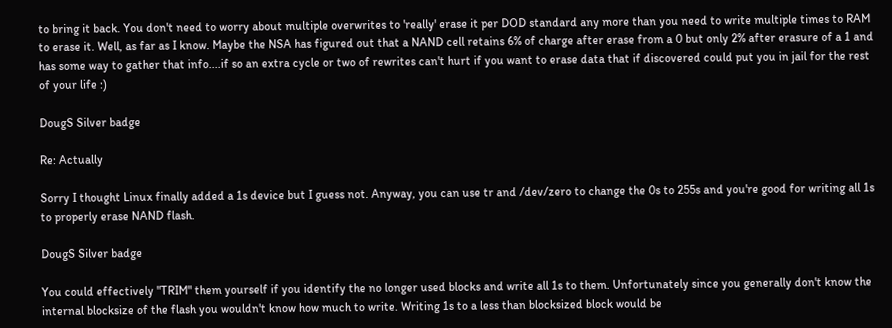to bring it back. You don't need to worry about multiple overwrites to 'really' erase it per DOD standard any more than you need to write multiple times to RAM to erase it. Well, as far as I know. Maybe the NSA has figured out that a NAND cell retains 6% of charge after erase from a 0 but only 2% after erasure of a 1 and has some way to gather that info....if so an extra cycle or two of rewrites can't hurt if you want to erase data that if discovered could put you in jail for the rest of your life :)

DougS Silver badge

Re: Actually

Sorry I thought Linux finally added a 1s device but I guess not. Anyway, you can use tr and /dev/zero to change the 0s to 255s and you're good for writing all 1s to properly erase NAND flash.

DougS Silver badge

You could effectively "TRIM" them yourself if you identify the no longer used blocks and write all 1s to them. Unfortunately since you generally don't know the internal blocksize of the flash you wouldn't know how much to write. Writing 1s to a less than blocksized block would be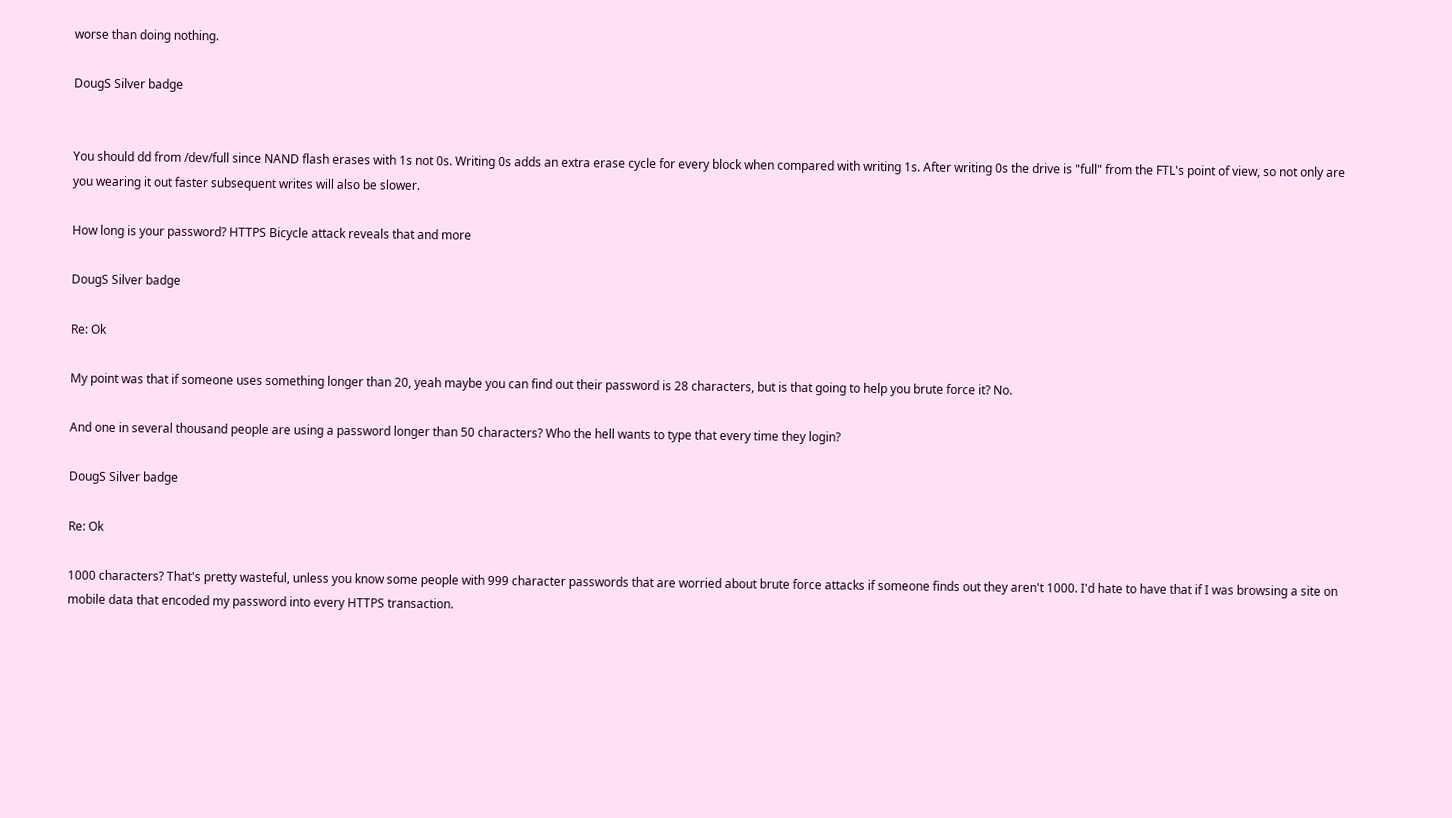worse than doing nothing.

DougS Silver badge


You should dd from /dev/full since NAND flash erases with 1s not 0s. Writing 0s adds an extra erase cycle for every block when compared with writing 1s. After writing 0s the drive is "full" from the FTL's point of view, so not only are you wearing it out faster subsequent writes will also be slower.

How long is your password? HTTPS Bicycle attack reveals that and more

DougS Silver badge

Re: Ok

My point was that if someone uses something longer than 20, yeah maybe you can find out their password is 28 characters, but is that going to help you brute force it? No.

And one in several thousand people are using a password longer than 50 characters? Who the hell wants to type that every time they login?

DougS Silver badge

Re: Ok

1000 characters? That's pretty wasteful, unless you know some people with 999 character passwords that are worried about brute force attacks if someone finds out they aren't 1000. I'd hate to have that if I was browsing a site on mobile data that encoded my password into every HTTPS transaction.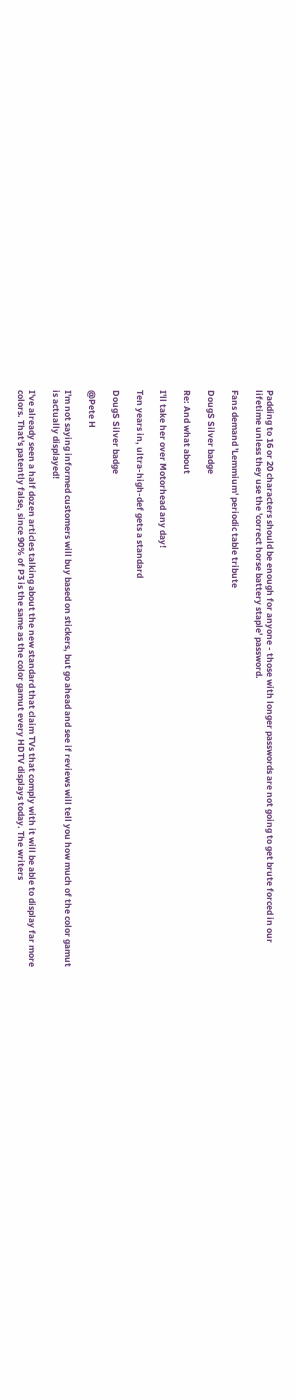Padding to 16 or 20 characters should be enough for anyone - those with longer passwords are not going to get brute forced in our lifetime unless they use the 'correct horse battery staple' password.

Fans demand 'Lemmium' periodic table tribute

DougS Silver badge

Re: And what about

I'll take her over Motorhead any day!

Ten years in, ultra-high-def gets a standard

DougS Silver badge

@Pete H

I'm not saying informed customers will buy based on stickers, but go ahead and see if reviews will tell you how much of the color gamut is actually displayed!

I've already seen a half dozen articles talking about the new standard that claim TVs that comply with it will be able to display far more colors. That's patently false, since 90% of P3 is the same as the color gamut every HDTV displays today. The writers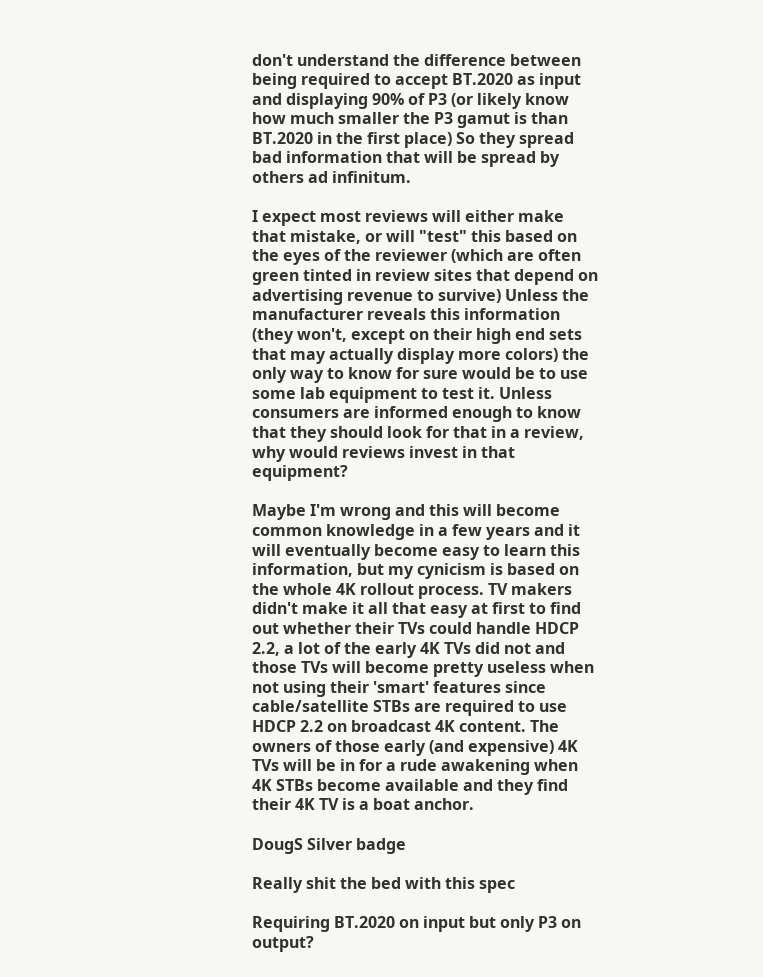don't understand the difference between being required to accept BT.2020 as input and displaying 90% of P3 (or likely know how much smaller the P3 gamut is than BT.2020 in the first place) So they spread bad information that will be spread by others ad infinitum.

I expect most reviews will either make that mistake, or will "test" this based on the eyes of the reviewer (which are often green tinted in review sites that depend on advertising revenue to survive) Unless the manufacturer reveals this information (they won't, except on their high end sets that may actually display more colors) the only way to know for sure would be to use some lab equipment to test it. Unless consumers are informed enough to know that they should look for that in a review, why would reviews invest in that equipment?

Maybe I'm wrong and this will become common knowledge in a few years and it will eventually become easy to learn this information, but my cynicism is based on the whole 4K rollout process. TV makers didn't make it all that easy at first to find out whether their TVs could handle HDCP 2.2, a lot of the early 4K TVs did not and those TVs will become pretty useless when not using their 'smart' features since cable/satellite STBs are required to use HDCP 2.2 on broadcast 4K content. The owners of those early (and expensive) 4K TVs will be in for a rude awakening when 4K STBs become available and they find their 4K TV is a boat anchor.

DougS Silver badge

Really shit the bed with this spec

Requiring BT.2020 on input but only P3 on output?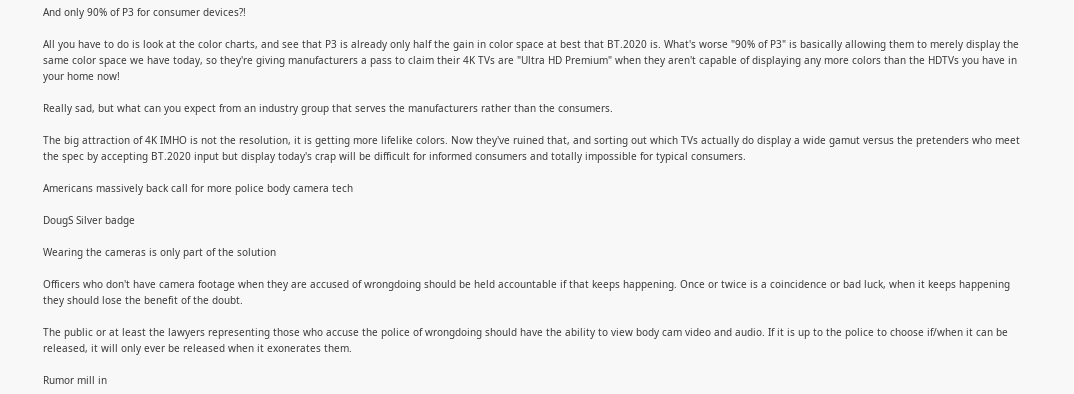And only 90% of P3 for consumer devices?!

All you have to do is look at the color charts, and see that P3 is already only half the gain in color space at best that BT.2020 is. What's worse "90% of P3" is basically allowing them to merely display the same color space we have today, so they're giving manufacturers a pass to claim their 4K TVs are "Ultra HD Premium" when they aren't capable of displaying any more colors than the HDTVs you have in your home now!

Really sad, but what can you expect from an industry group that serves the manufacturers rather than the consumers.

The big attraction of 4K IMHO is not the resolution, it is getting more lifelike colors. Now they've ruined that, and sorting out which TVs actually do display a wide gamut versus the pretenders who meet the spec by accepting BT.2020 input but display today's crap will be difficult for informed consumers and totally impossible for typical consumers.

Americans massively back call for more police body camera tech

DougS Silver badge

Wearing the cameras is only part of the solution

Officers who don't have camera footage when they are accused of wrongdoing should be held accountable if that keeps happening. Once or twice is a coincidence or bad luck, when it keeps happening they should lose the benefit of the doubt.

The public or at least the lawyers representing those who accuse the police of wrongdoing should have the ability to view body cam video and audio. If it is up to the police to choose if/when it can be released, it will only ever be released when it exonerates them.

Rumor mill in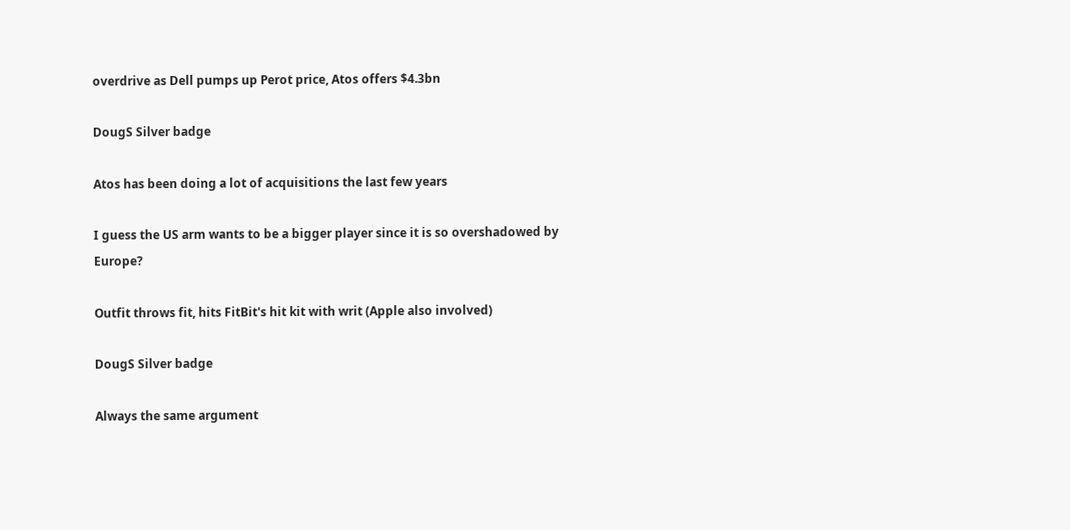overdrive as Dell pumps up Perot price, Atos offers $4.3bn

DougS Silver badge

Atos has been doing a lot of acquisitions the last few years

I guess the US arm wants to be a bigger player since it is so overshadowed by Europe?

Outfit throws fit, hits FitBit's hit kit with writ (Apple also involved)

DougS Silver badge

Always the same argument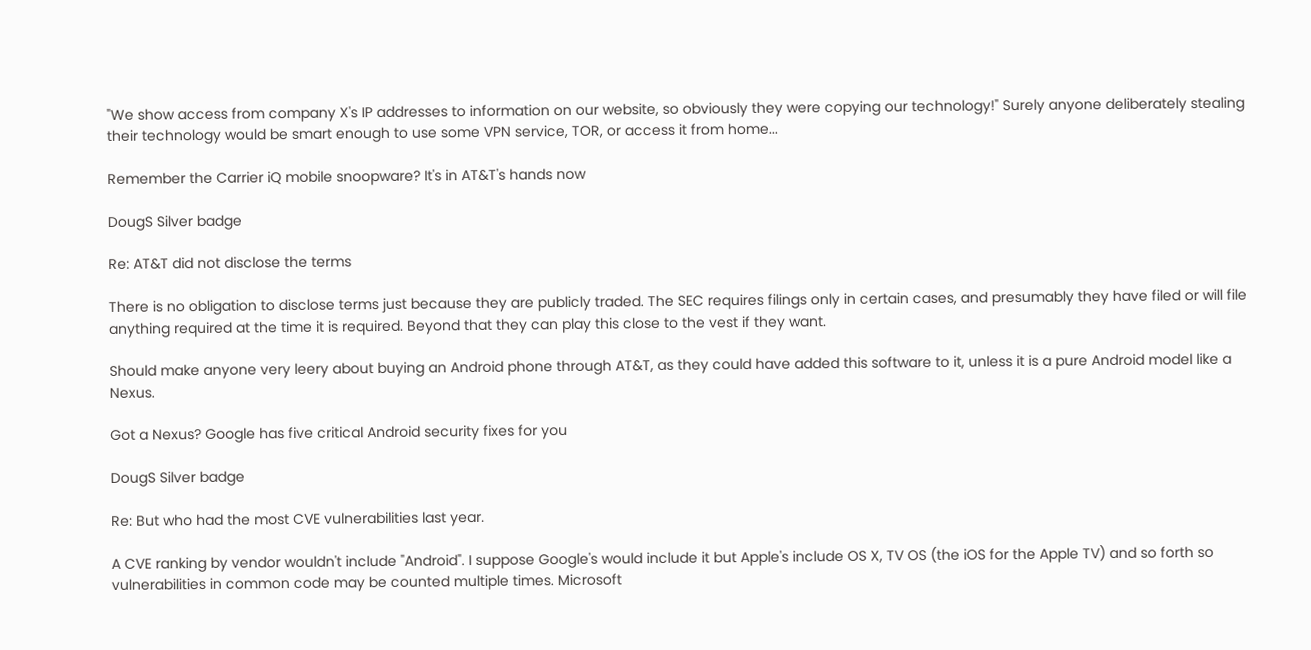"We show access from company X's IP addresses to information on our website, so obviously they were copying our technology!" Surely anyone deliberately stealing their technology would be smart enough to use some VPN service, TOR, or access it from home...

Remember the Carrier iQ mobile snoopware? It's in AT&T's hands now

DougS Silver badge

Re: AT&T did not disclose the terms

There is no obligation to disclose terms just because they are publicly traded. The SEC requires filings only in certain cases, and presumably they have filed or will file anything required at the time it is required. Beyond that they can play this close to the vest if they want.

Should make anyone very leery about buying an Android phone through AT&T, as they could have added this software to it, unless it is a pure Android model like a Nexus.

Got a Nexus? Google has five critical Android security fixes for you

DougS Silver badge

Re: But who had the most CVE vulnerabilities last year.

A CVE ranking by vendor wouldn't include "Android". I suppose Google's would include it but Apple's include OS X, TV OS (the iOS for the Apple TV) and so forth so vulnerabilities in common code may be counted multiple times. Microsoft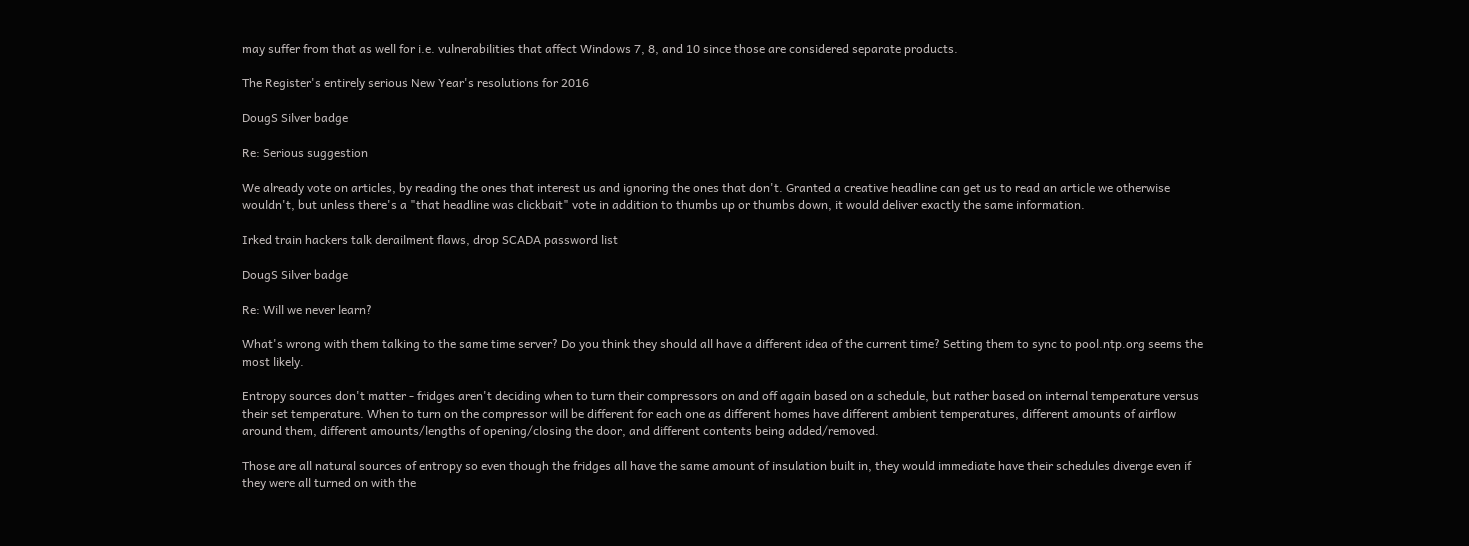may suffer from that as well for i.e. vulnerabilities that affect Windows 7, 8, and 10 since those are considered separate products.

The Register's entirely serious New Year's resolutions for 2016

DougS Silver badge

Re: Serious suggestion

We already vote on articles, by reading the ones that interest us and ignoring the ones that don't. Granted a creative headline can get us to read an article we otherwise wouldn't, but unless there's a "that headline was clickbait" vote in addition to thumbs up or thumbs down, it would deliver exactly the same information.

Irked train hackers talk derailment flaws, drop SCADA password list

DougS Silver badge

Re: Will we never learn?

What's wrong with them talking to the same time server? Do you think they should all have a different idea of the current time? Setting them to sync to pool.ntp.org seems the most likely.

Entropy sources don't matter - fridges aren't deciding when to turn their compressors on and off again based on a schedule, but rather based on internal temperature versus their set temperature. When to turn on the compressor will be different for each one as different homes have different ambient temperatures, different amounts of airflow around them, different amounts/lengths of opening/closing the door, and different contents being added/removed.

Those are all natural sources of entropy so even though the fridges all have the same amount of insulation built in, they would immediate have their schedules diverge even if they were all turned on with the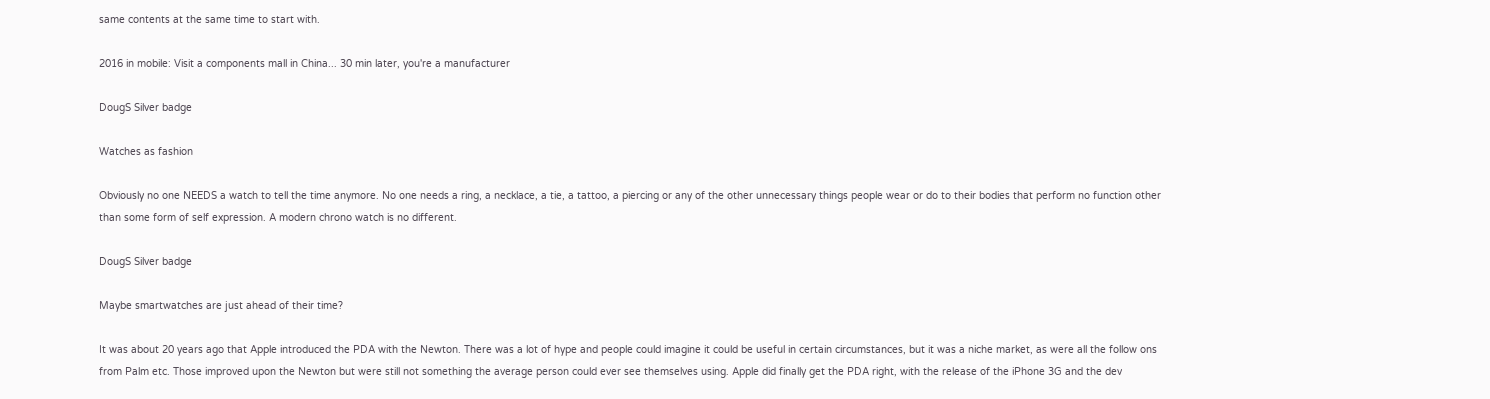same contents at the same time to start with.

2016 in mobile: Visit a components mall in China... 30 min later, you're a manufacturer

DougS Silver badge

Watches as fashion

Obviously no one NEEDS a watch to tell the time anymore. No one needs a ring, a necklace, a tie, a tattoo, a piercing or any of the other unnecessary things people wear or do to their bodies that perform no function other than some form of self expression. A modern chrono watch is no different.

DougS Silver badge

Maybe smartwatches are just ahead of their time?

It was about 20 years ago that Apple introduced the PDA with the Newton. There was a lot of hype and people could imagine it could be useful in certain circumstances, but it was a niche market, as were all the follow ons from Palm etc. Those improved upon the Newton but were still not something the average person could ever see themselves using. Apple did finally get the PDA right, with the release of the iPhone 3G and the dev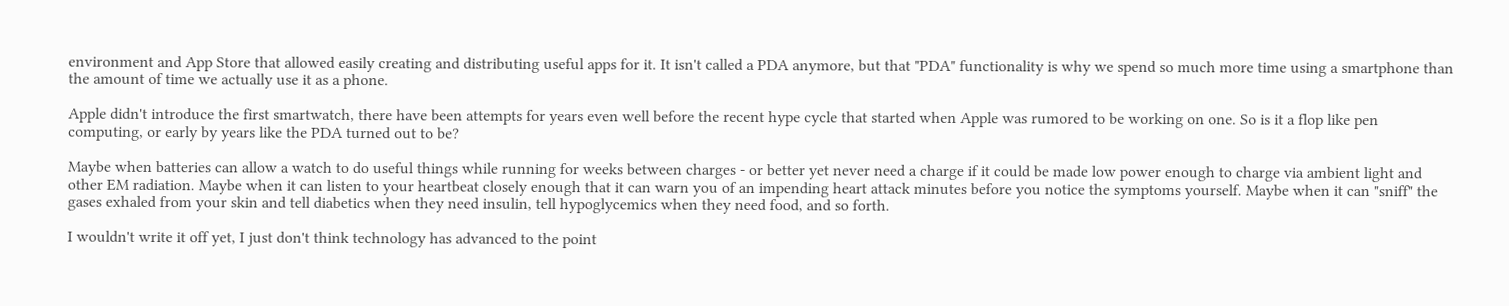environment and App Store that allowed easily creating and distributing useful apps for it. It isn't called a PDA anymore, but that "PDA" functionality is why we spend so much more time using a smartphone than the amount of time we actually use it as a phone.

Apple didn't introduce the first smartwatch, there have been attempts for years even well before the recent hype cycle that started when Apple was rumored to be working on one. So is it a flop like pen computing, or early by years like the PDA turned out to be?

Maybe when batteries can allow a watch to do useful things while running for weeks between charges - or better yet never need a charge if it could be made low power enough to charge via ambient light and other EM radiation. Maybe when it can listen to your heartbeat closely enough that it can warn you of an impending heart attack minutes before you notice the symptoms yourself. Maybe when it can "sniff" the gases exhaled from your skin and tell diabetics when they need insulin, tell hypoglycemics when they need food, and so forth.

I wouldn't write it off yet, I just don't think technology has advanced to the point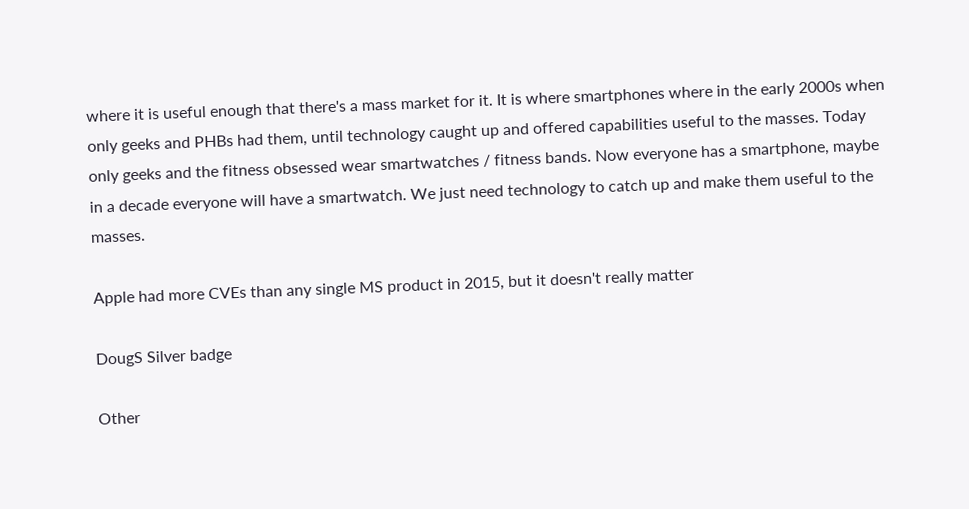where it is useful enough that there's a mass market for it. It is where smartphones where in the early 2000s when only geeks and PHBs had them, until technology caught up and offered capabilities useful to the masses. Today only geeks and the fitness obsessed wear smartwatches / fitness bands. Now everyone has a smartphone, maybe in a decade everyone will have a smartwatch. We just need technology to catch up and make them useful to the masses.

Apple had more CVEs than any single MS product in 2015, but it doesn't really matter

DougS Silver badge

Other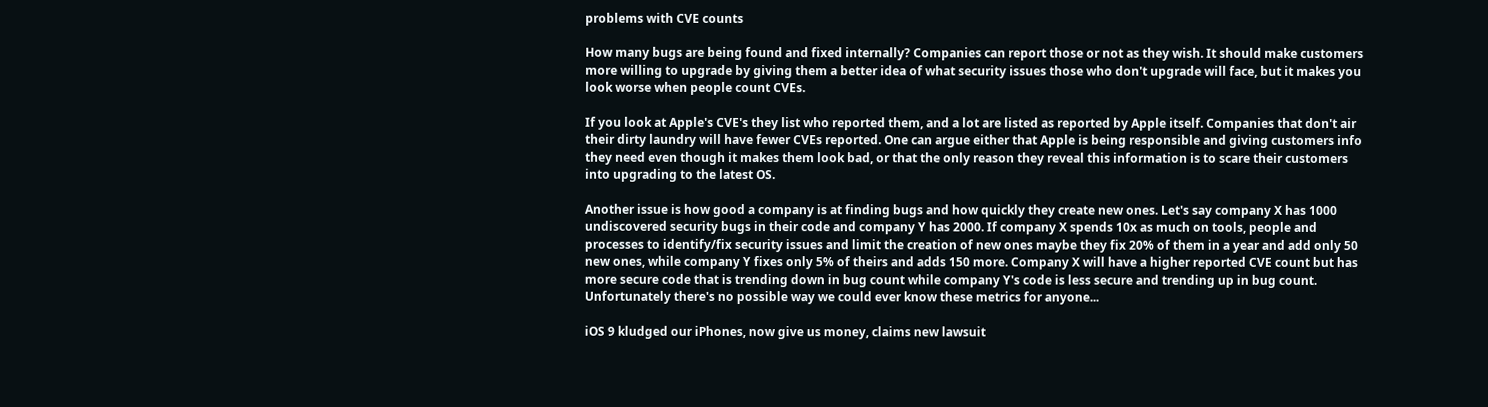problems with CVE counts

How many bugs are being found and fixed internally? Companies can report those or not as they wish. It should make customers more willing to upgrade by giving them a better idea of what security issues those who don't upgrade will face, but it makes you look worse when people count CVEs.

If you look at Apple's CVE's they list who reported them, and a lot are listed as reported by Apple itself. Companies that don't air their dirty laundry will have fewer CVEs reported. One can argue either that Apple is being responsible and giving customers info they need even though it makes them look bad, or that the only reason they reveal this information is to scare their customers into upgrading to the latest OS.

Another issue is how good a company is at finding bugs and how quickly they create new ones. Let's say company X has 1000 undiscovered security bugs in their code and company Y has 2000. If company X spends 10x as much on tools, people and processes to identify/fix security issues and limit the creation of new ones maybe they fix 20% of them in a year and add only 50 new ones, while company Y fixes only 5% of theirs and adds 150 more. Company X will have a higher reported CVE count but has more secure code that is trending down in bug count while company Y's code is less secure and trending up in bug count. Unfortunately there's no possible way we could ever know these metrics for anyone...

iOS 9 kludged our iPhones, now give us money, claims new lawsuit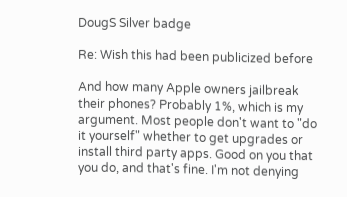DougS Silver badge

Re: Wish this had been publicized before

And how many Apple owners jailbreak their phones? Probably 1%, which is my argument. Most people don't want to "do it yourself" whether to get upgrades or install third party apps. Good on you that you do, and that's fine. I'm not denying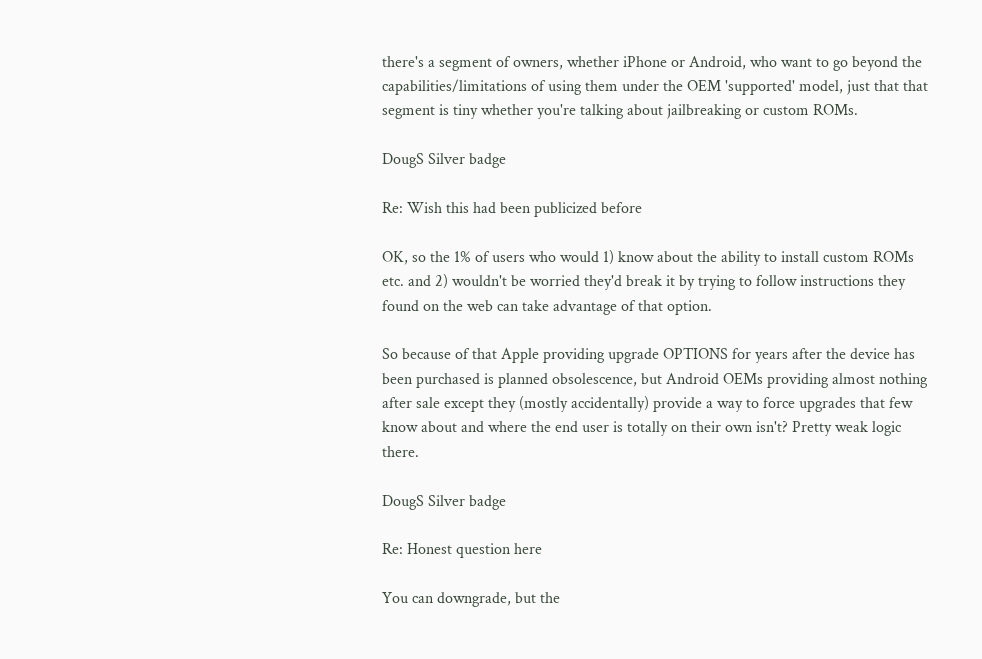there's a segment of owners, whether iPhone or Android, who want to go beyond the capabilities/limitations of using them under the OEM 'supported' model, just that that segment is tiny whether you're talking about jailbreaking or custom ROMs.

DougS Silver badge

Re: Wish this had been publicized before

OK, so the 1% of users who would 1) know about the ability to install custom ROMs etc. and 2) wouldn't be worried they'd break it by trying to follow instructions they found on the web can take advantage of that option.

So because of that Apple providing upgrade OPTIONS for years after the device has been purchased is planned obsolescence, but Android OEMs providing almost nothing after sale except they (mostly accidentally) provide a way to force upgrades that few know about and where the end user is totally on their own isn't? Pretty weak logic there.

DougS Silver badge

Re: Honest question here

You can downgrade, but the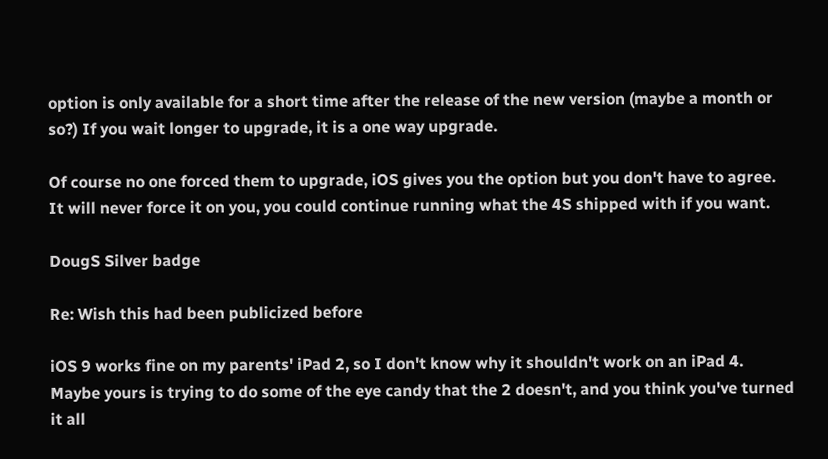option is only available for a short time after the release of the new version (maybe a month or so?) If you wait longer to upgrade, it is a one way upgrade.

Of course no one forced them to upgrade, iOS gives you the option but you don't have to agree. It will never force it on you, you could continue running what the 4S shipped with if you want.

DougS Silver badge

Re: Wish this had been publicized before

iOS 9 works fine on my parents' iPad 2, so I don't know why it shouldn't work on an iPad 4. Maybe yours is trying to do some of the eye candy that the 2 doesn't, and you think you've turned it all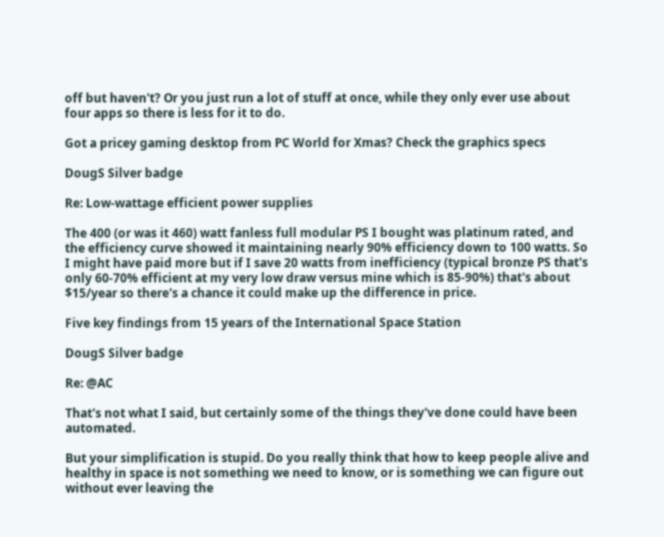off but haven't? Or you just run a lot of stuff at once, while they only ever use about four apps so there is less for it to do.

Got a pricey gaming desktop from PC World for Xmas? Check the graphics specs

DougS Silver badge

Re: Low-wattage efficient power supplies

The 400 (or was it 460) watt fanless full modular PS I bought was platinum rated, and the efficiency curve showed it maintaining nearly 90% efficiency down to 100 watts. So I might have paid more but if I save 20 watts from inefficiency (typical bronze PS that's only 60-70% efficient at my very low draw versus mine which is 85-90%) that's about $15/year so there's a chance it could make up the difference in price.

Five key findings from 15 years of the International Space Station

DougS Silver badge

Re: @AC

That's not what I said, but certainly some of the things they've done could have been automated.

But your simplification is stupid. Do you really think that how to keep people alive and healthy in space is not something we need to know, or is something we can figure out without ever leaving the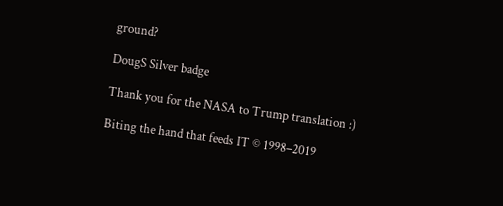ground?

DougS Silver badge

Thank you for the NASA to Trump translation :)

Biting the hand that feeds IT © 1998–2019